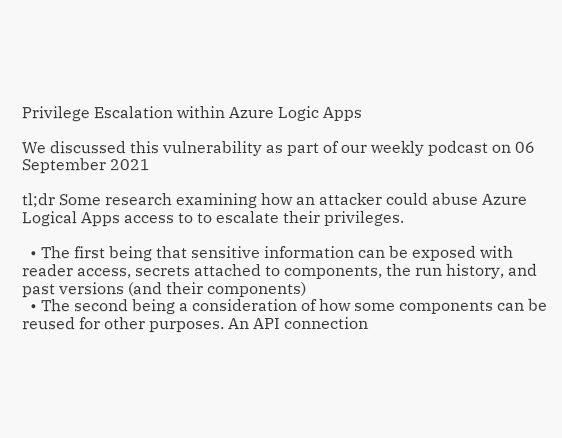Privilege Escalation within Azure Logic Apps

We discussed this vulnerability as part of our weekly podcast on 06 September 2021

tl;dr Some research examining how an attacker could abuse Azure Logical Apps access to to escalate their privileges.

  • The first being that sensitive information can be exposed with reader access, secrets attached to components, the run history, and past versions (and their components)
  • The second being a consideration of how some components can be reused for other purposes. An API connection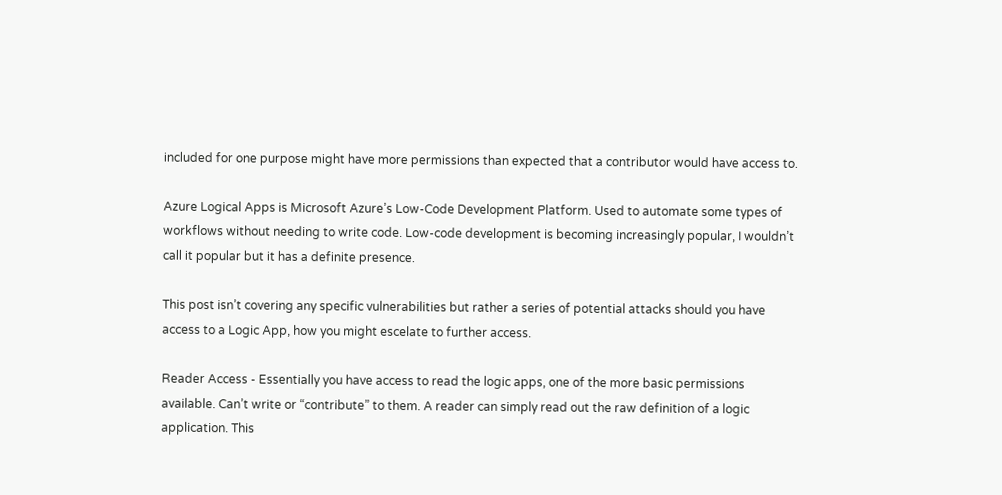included for one purpose might have more permissions than expected that a contributor would have access to.

Azure Logical Apps is Microsoft Azure’s Low-Code Development Platform. Used to automate some types of workflows without needing to write code. Low-code development is becoming increasingly popular, I wouldn’t call it popular but it has a definite presence.

This post isn’t covering any specific vulnerabilities but rather a series of potential attacks should you have access to a Logic App, how you might escelate to further access.

Reader Access - Essentially you have access to read the logic apps, one of the more basic permissions available. Can’t write or “contribute” to them. A reader can simply read out the raw definition of a logic application. This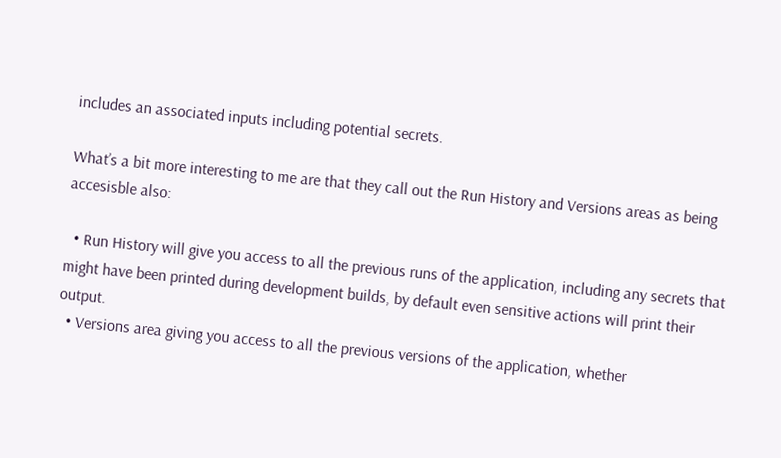includes an associated inputs including potential secrets.

What’s a bit more interesting to me are that they call out the Run History and Versions areas as being accesisble also:

  • Run History will give you access to all the previous runs of the application, including any secrets that might have been printed during development builds, by default even sensitive actions will print their output.
  • Versions area giving you access to all the previous versions of the application, whether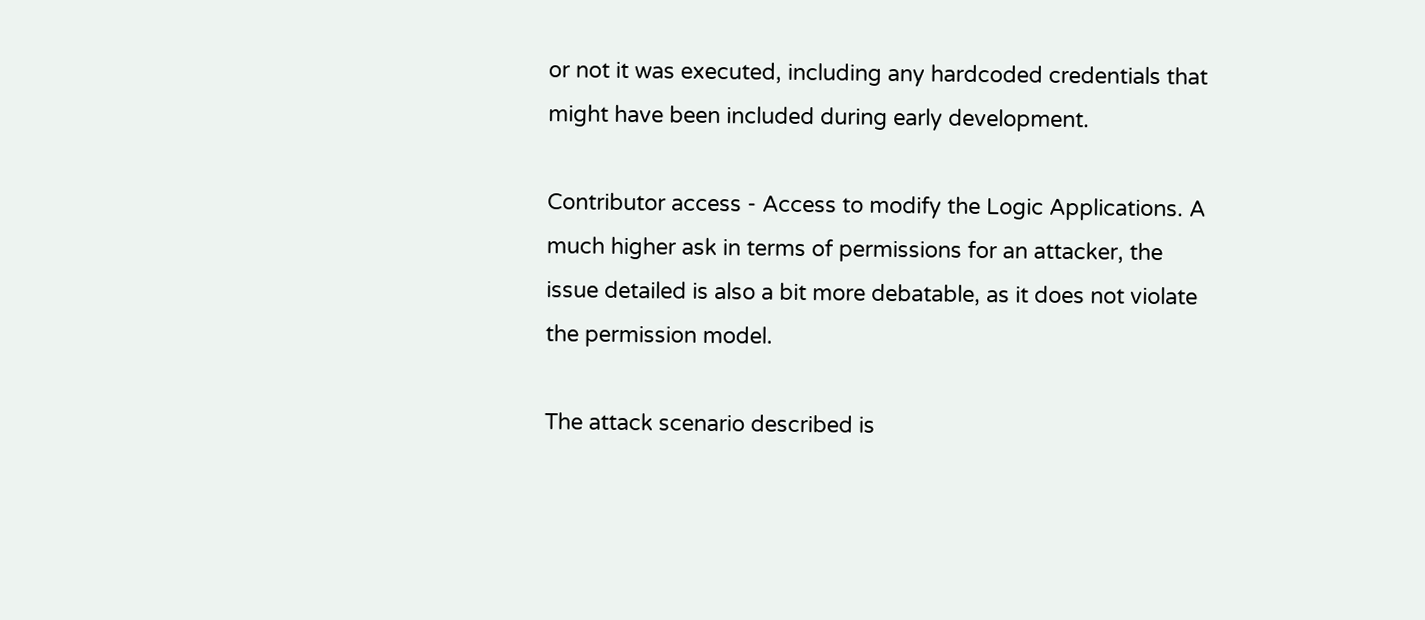or not it was executed, including any hardcoded credentials that might have been included during early development.

Contributor access - Access to modify the Logic Applications. A much higher ask in terms of permissions for an attacker, the issue detailed is also a bit more debatable, as it does not violate the permission model.

The attack scenario described is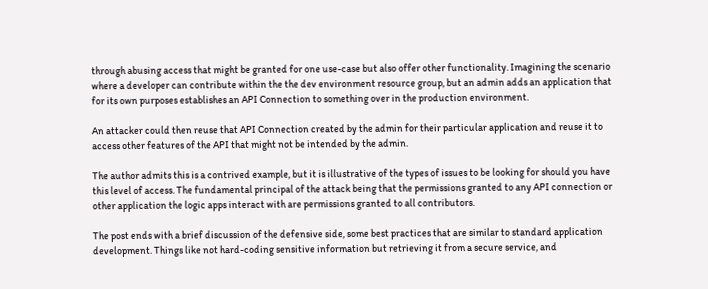through abusing access that might be granted for one use-case but also offer other functionality. Imagining the scenario where a developer can contribute within the the dev environment resource group, but an admin adds an application that for its own purposes establishes an API Connection to something over in the production environment.

An attacker could then reuse that API Connection created by the admin for their particular application and reuse it to access other features of the API that might not be intended by the admin.

The author admits this is a contrived example, but it is illustrative of the types of issues to be looking for should you have this level of access. The fundamental principal of the attack being that the permissions granted to any API connection or other application the logic apps interact with are permissions granted to all contributors.

The post ends with a brief discussion of the defensive side, some best practices that are similar to standard application development. Things like not hard-coding sensitive information but retrieving it from a secure service, and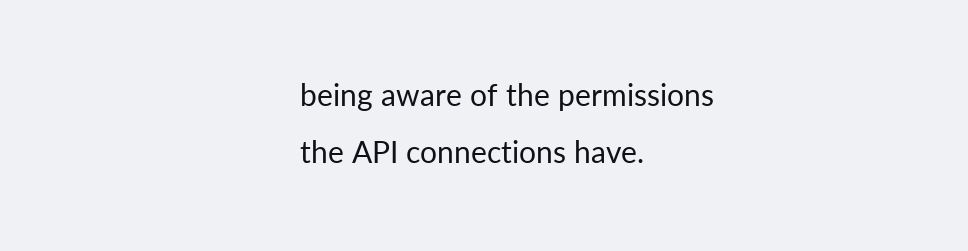being aware of the permissions the API connections have.